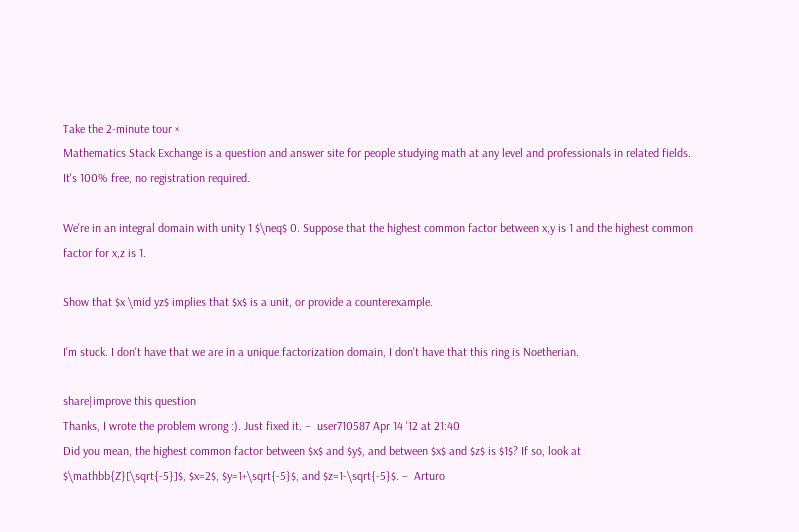Take the 2-minute tour ×
Mathematics Stack Exchange is a question and answer site for people studying math at any level and professionals in related fields. It's 100% free, no registration required.

We're in an integral domain with unity 1 $\neq$ 0. Suppose that the highest common factor between x,y is 1 and the highest common factor for x,z is 1.

Show that $x \mid yz$ implies that $x$ is a unit, or provide a counterexample.

I'm stuck. I don't have that we are in a unique factorization domain, I don't have that this ring is Noetherian.

share|improve this question
Thanks, I wrote the problem wrong :). Just fixed it. –  user710587 Apr 14 '12 at 21:40
Did you mean, the highest common factor between $x$ and $y$, and between $x$ and $z$ is $1$? If so, look at $\mathbb{Z}[\sqrt{-5}]$, $x=2$, $y=1+\sqrt{-5}$, and $z=1-\sqrt{-5}$. –  Arturo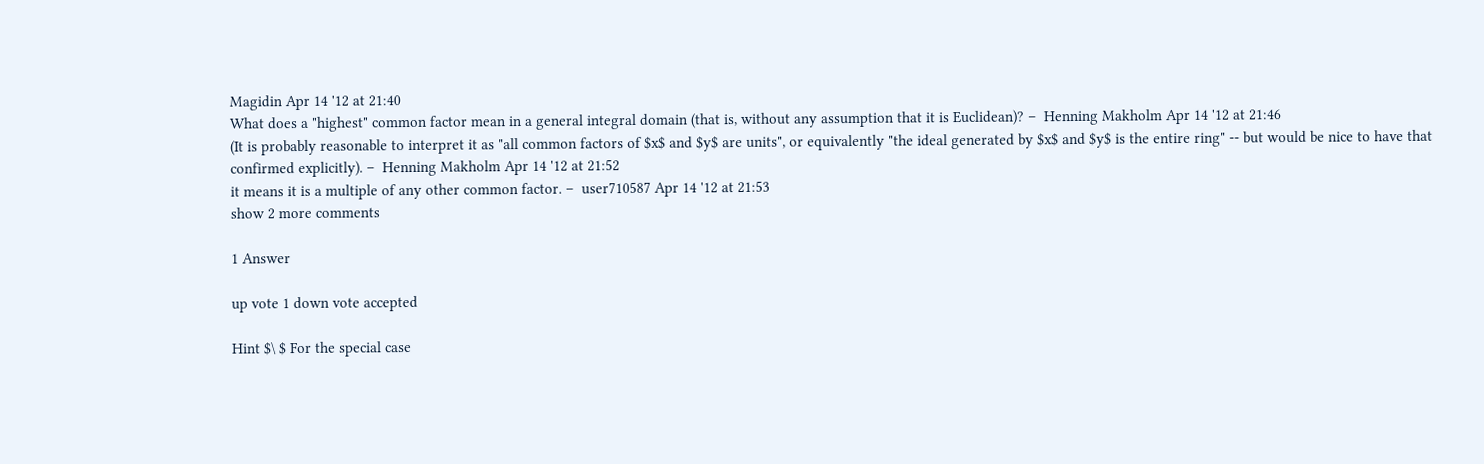Magidin Apr 14 '12 at 21:40
What does a "highest" common factor mean in a general integral domain (that is, without any assumption that it is Euclidean)? –  Henning Makholm Apr 14 '12 at 21:46
(It is probably reasonable to interpret it as "all common factors of $x$ and $y$ are units", or equivalently "the ideal generated by $x$ and $y$ is the entire ring" -- but would be nice to have that confirmed explicitly). –  Henning Makholm Apr 14 '12 at 21:52
it means it is a multiple of any other common factor. –  user710587 Apr 14 '12 at 21:53
show 2 more comments

1 Answer

up vote 1 down vote accepted

Hint $\ $ For the special case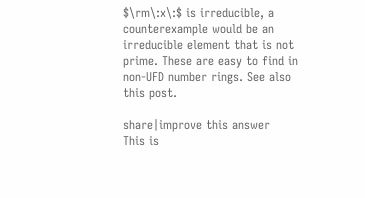$\rm\:x\:$ is irreducible, a counterexample would be an irreducible element that is not prime. These are easy to find in non-UFD number rings. See also this post.

share|improve this answer
This is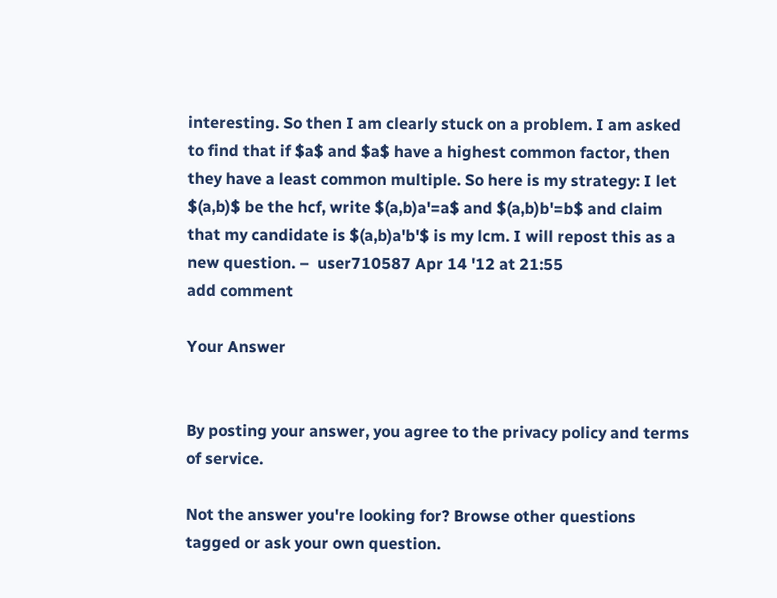interesting. So then I am clearly stuck on a problem. I am asked to find that if $a$ and $a$ have a highest common factor, then they have a least common multiple. So here is my strategy: I let $(a,b)$ be the hcf, write $(a,b)a'=a$ and $(a,b)b'=b$ and claim that my candidate is $(a,b)a'b'$ is my lcm. I will repost this as a new question. –  user710587 Apr 14 '12 at 21:55
add comment

Your Answer


By posting your answer, you agree to the privacy policy and terms of service.

Not the answer you're looking for? Browse other questions tagged or ask your own question.